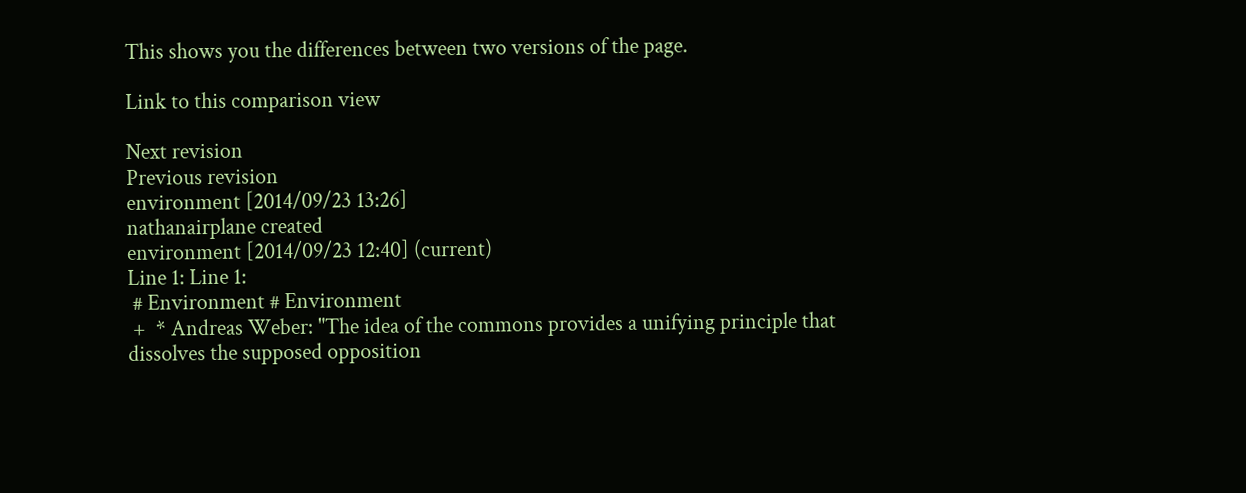This shows you the differences between two versions of the page.

Link to this comparison view

Next revision
Previous revision
environment [2014/09/23 13:26]
nathanairplane created
environment [2014/09/23 12:40] (current)
Line 1: Line 1:
 # Environment # Environment
 +  * Andreas Weber: "The idea of the commons provides a unifying principle that dissolves the supposed opposition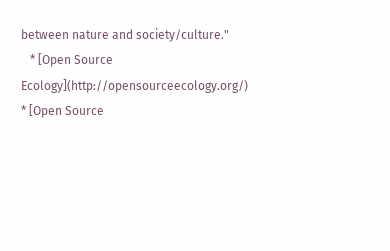between nature and society/culture."
   * [Open Source Ecology](http://opensourceecology.org/)   * [Open Source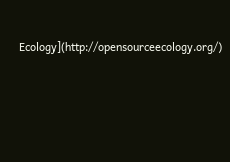Ecology](http://opensourceecology.org/)